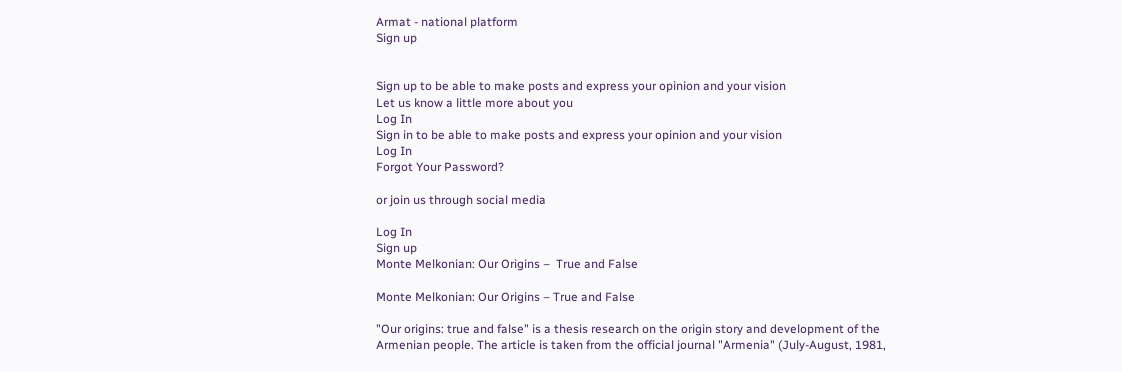Armat - national platform
Sign up


Sign up to be able to make posts and express your opinion and your vision
Let us know a little more about you
Log In
Sign in to be able to make posts and express your opinion and your vision
Log In
Forgot Your Password?

or join us through social media

Log In
Sign up
Monte Melkonian: Our Origins –  True and False

Monte Melkonian: Our Origins – True and False

"Our origins: true and false" is a thesis research on the origin story and development of the Armenian people. The article is taken from the official journal "Armenia" (July-August, 1981,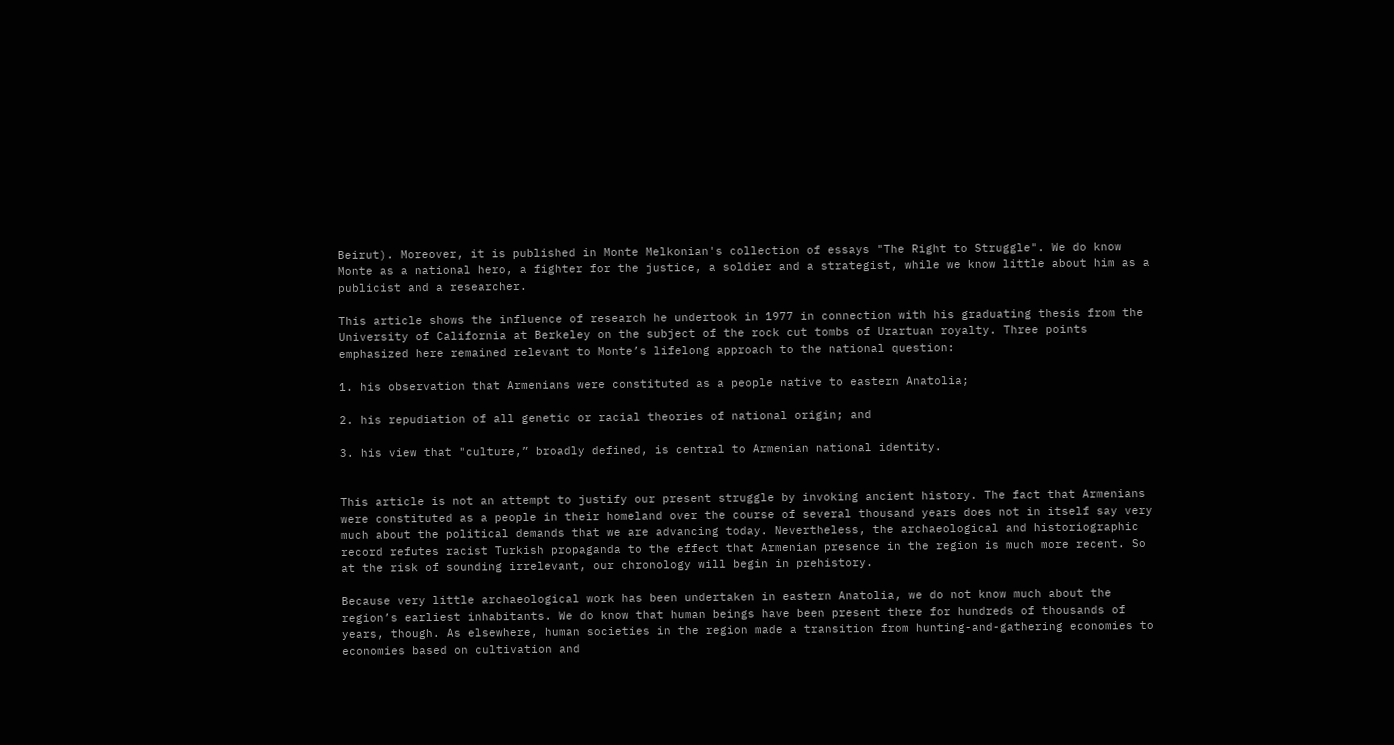Beirut). Moreover, it is published in Monte Melkonian's collection of essays "The Right to Struggle". We do know Monte as a national hero, a fighter for the justice, a soldier and a strategist, while we know little about him as a publicist and a researcher.

This article shows the influence of research he undertook in 1977 in connection with his graduating thesis from the University of California at Berkeley on the subject of the rock cut tombs of Urartuan royalty. Three points emphasized here remained relevant to Monte’s lifelong approach to the national question:

1. his observation that Armenians were constituted as a people native to eastern Anatolia;

2. his repudiation of all genetic or racial theories of national origin; and

3. his view that "culture,” broadly defined, is central to Armenian national identity.


This article is not an attempt to justify our present struggle by invoking ancient history. The fact that Armenians were constituted as a people in their homeland over the course of several thousand years does not in itself say very much about the political demands that we are advancing today. Nevertheless, the archaeological and historiographic record refutes racist Turkish propaganda to the effect that Armenian presence in the region is much more recent. So at the risk of sounding irrelevant, our chronology will begin in prehistory.

Because very little archaeological work has been undertaken in eastern Anatolia, we do not know much about the region’s earliest inhabitants. We do know that human beings have been present there for hundreds of thousands of years, though. As elsewhere, human societies in the region made a transition from hunting-and-gathering economies to economies based on cultivation and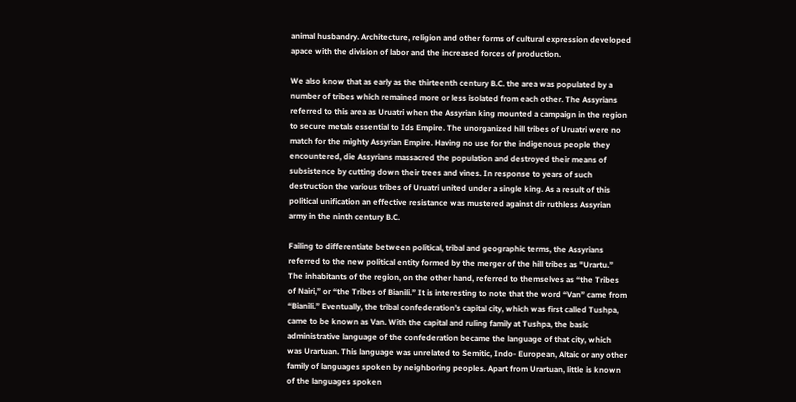animal husbandry. Architecture, religion and other forms of cultural expression developed apace with the division of labor and the increased forces of production.

We also know that as early as the thirteenth century B.C. the area was populated by a number of tribes which remained more or less isolated from each other. The Assyrians referred to this area as Uruatri when the Assyrian king mounted a campaign in the region to secure metals essential to Ids Empire. The unorganized hill tribes of Uruatri were no match for the mighty Assyrian Empire. Having no use for the indigenous people they encountered, die Assyrians massacred the population and destroyed their means of subsistence by cutting down their trees and vines. In response to years of such destruction the various tribes of Uruatri united under a single king. As a result of this political unification an effective resistance was mustered against dir ruthless Assyrian army in the ninth century B.C.

Failing to differentiate between political, tribal and geographic terms, the Assyrians referred to the new political entity formed by the merger of the hill tribes as "Urartu.” The inhabitants of the region, on the other hand, referred to themselves as “the Tribes of Nairi,” or “the Tribes of Bianili.” It is interesting to note that the word “Van” came from “Bianili.” Eventually, the tribal confederation’s capital city, which was first called Tushpa, came to be known as Van. With the capital and ruling family at Tushpa, the basic administrative language of the confederation became the language of that city, which was Urartuan. This language was unrelated to Semitic, Indo- European, Altaic or any other family of languages spoken by neighboring peoples. Apart from Urartuan, little is known of the languages spoken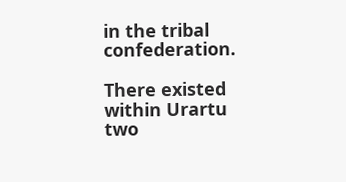in the tribal confederation.

There existed within Urartu two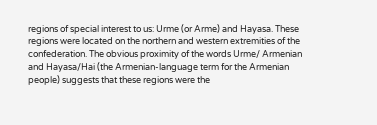regions of special interest to us: Urme (or Arme) and Hayasa. These regions were located on the northern and western extremities of the confederation. The obvious proximity of the words Urme/ Armenian and Hayasa/Hai (the Armenian-language term for the Armenian people) suggests that these regions were the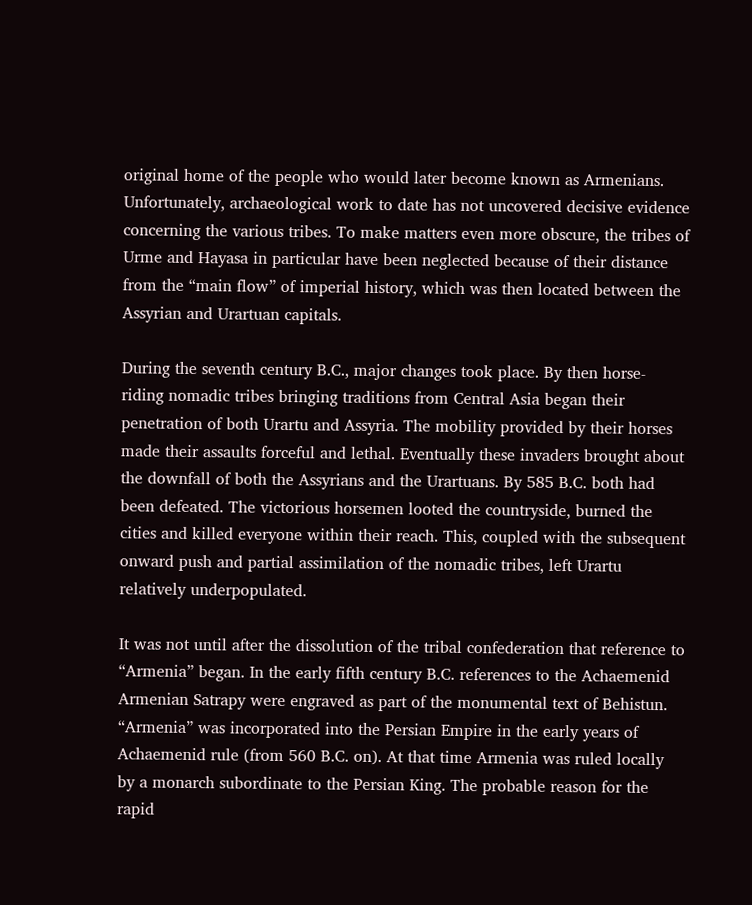original home of the people who would later become known as Armenians. Unfortunately, archaeological work to date has not uncovered decisive evidence concerning the various tribes. To make matters even more obscure, the tribes of Urme and Hayasa in particular have been neglected because of their distance from the “main flow” of imperial history, which was then located between the Assyrian and Urartuan capitals.

During the seventh century B.C., major changes took place. By then horse- riding nomadic tribes bringing traditions from Central Asia began their penetration of both Urartu and Assyria. The mobility provided by their horses made their assaults forceful and lethal. Eventually these invaders brought about the downfall of both the Assyrians and the Urartuans. By 585 B.C. both had been defeated. The victorious horsemen looted the countryside, burned the cities and killed everyone within their reach. This, coupled with the subsequent onward push and partial assimilation of the nomadic tribes, left Urartu relatively underpopulated.

It was not until after the dissolution of the tribal confederation that reference to “Armenia” began. In the early fifth century B.C. references to the Achaemenid Armenian Satrapy were engraved as part of the monumental text of Behistun. “Armenia” was incorporated into the Persian Empire in the early years of Achaemenid rule (from 560 B.C. on). At that time Armenia was ruled locally by a monarch subordinate to the Persian King. The probable reason for the rapid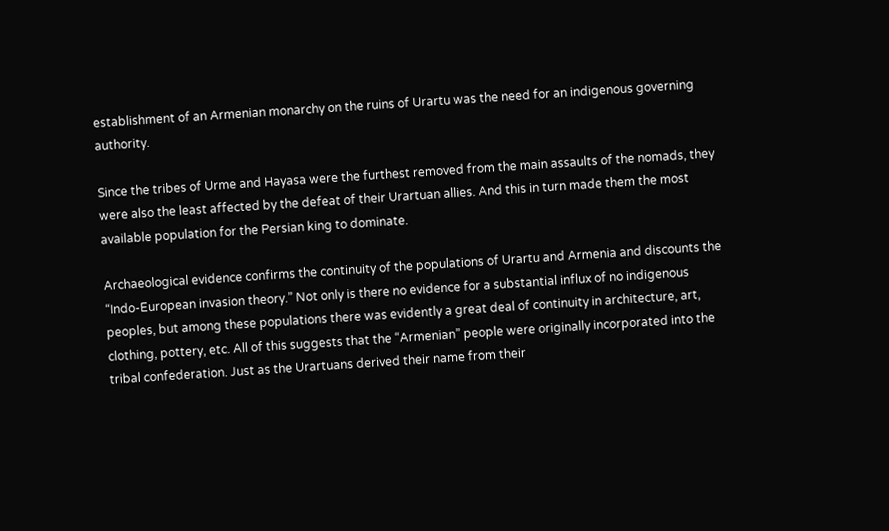establishment of an Armenian monarchy on the ruins of Urartu was the need for an indigenous governing authority.

Since the tribes of Urme and Hayasa were the furthest removed from the main assaults of the nomads, they were also the least affected by the defeat of their Urartuan allies. And this in turn made them the most available population for the Persian king to dominate.

Archaeological evidence confirms the continuity of the populations of Urartu and Armenia and discounts the “Indo-European invasion theory.” Not only is there no evidence for a substantial influx of no indigenous peoples, but among these populations there was evidently a great deal of continuity in architecture, art, clothing, pottery, etc. All of this suggests that the “Armenian” people were originally incorporated into the tribal confederation. Just as the Urartuans derived their name from their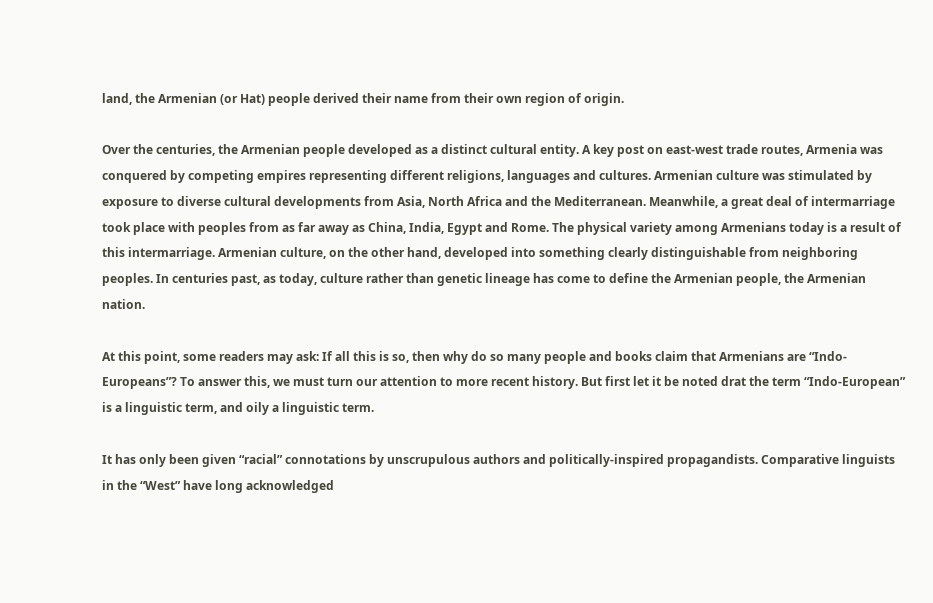land, the Armenian (or Hat) people derived their name from their own region of origin.

Over the centuries, the Armenian people developed as a distinct cultural entity. A key post on east-west trade routes, Armenia was conquered by competing empires representing different religions, languages and cultures. Armenian culture was stimulated by exposure to diverse cultural developments from Asia, North Africa and the Mediterranean. Meanwhile, a great deal of intermarriage took place with peoples from as far away as China, India, Egypt and Rome. The physical variety among Armenians today is a result of this intermarriage. Armenian culture, on the other hand, developed into something clearly distinguishable from neighboring peoples. In centuries past, as today, culture rather than genetic lineage has come to define the Armenian people, the Armenian nation.

At this point, some readers may ask: If all this is so, then why do so many people and books claim that Armenians are “Indo-Europeans”? To answer this, we must turn our attention to more recent history. But first let it be noted drat the term “Indo-European” is a linguistic term, and oily a linguistic term.

It has only been given “racial” connotations by unscrupulous authors and politically-inspired propagandists. Comparative linguists in the “West” have long acknowledged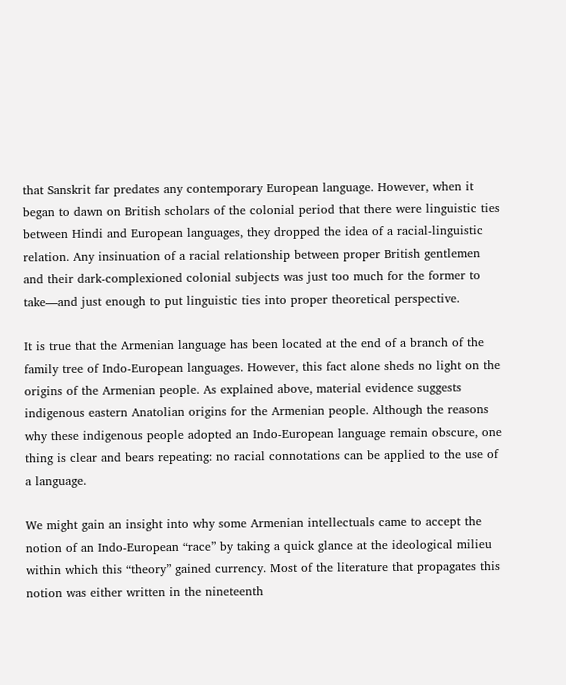that Sanskrit far predates any contemporary European language. However, when it began to dawn on British scholars of the colonial period that there were linguistic ties between Hindi and European languages, they dropped the idea of a racial-linguistic relation. Any insinuation of a racial relationship between proper British gentlemen and their dark-complexioned colonial subjects was just too much for the former to take—and just enough to put linguistic ties into proper theoretical perspective.

It is true that the Armenian language has been located at the end of a branch of the family tree of Indo-European languages. However, this fact alone sheds no light on the origins of the Armenian people. As explained above, material evidence suggests indigenous eastern Anatolian origins for the Armenian people. Although the reasons why these indigenous people adopted an Indo-European language remain obscure, one thing is clear and bears repeating: no racial connotations can be applied to the use of a language.

We might gain an insight into why some Armenian intellectuals came to accept the notion of an Indo-European “race” by taking a quick glance at the ideological milieu within which this “theory” gained currency. Most of the literature that propagates this notion was either written in the nineteenth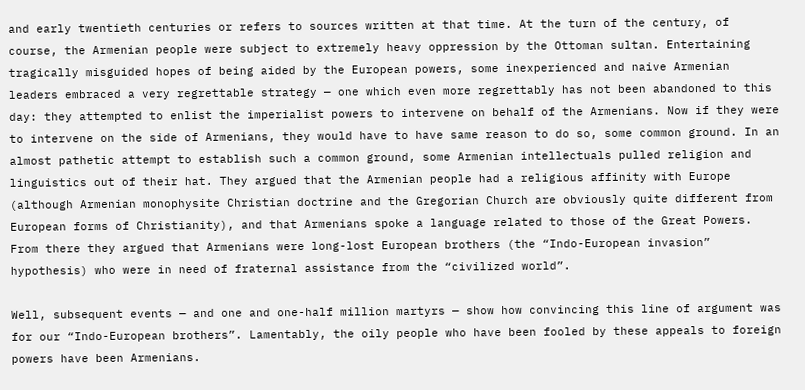and early twentieth centuries or refers to sources written at that time. At the turn of the century, of course, the Armenian people were subject to extremely heavy oppression by the Ottoman sultan. Entertaining tragically misguided hopes of being aided by the European powers, some inexperienced and naive Armenian leaders embraced a very regrettable strategy — one which even more regrettably has not been abandoned to this day: they attempted to enlist the imperialist powers to intervene on behalf of the Armenians. Now if they were to intervene on the side of Armenians, they would have to have same reason to do so, some common ground. In an almost pathetic attempt to establish such a common ground, some Armenian intellectuals pulled religion and linguistics out of their hat. They argued that the Armenian people had a religious affinity with Europe (although Armenian monophysite Christian doctrine and the Gregorian Church are obviously quite different from European forms of Christianity), and that Armenians spoke a language related to those of the Great Powers. From there they argued that Armenians were long-lost European brothers (the “Indo-European invasion” hypothesis) who were in need of fraternal assistance from the “civilized world”.

Well, subsequent events — and one and one-half million martyrs — show how convincing this line of argument was for our “Indo-European brothers”. Lamentably, the oily people who have been fooled by these appeals to foreign powers have been Armenians.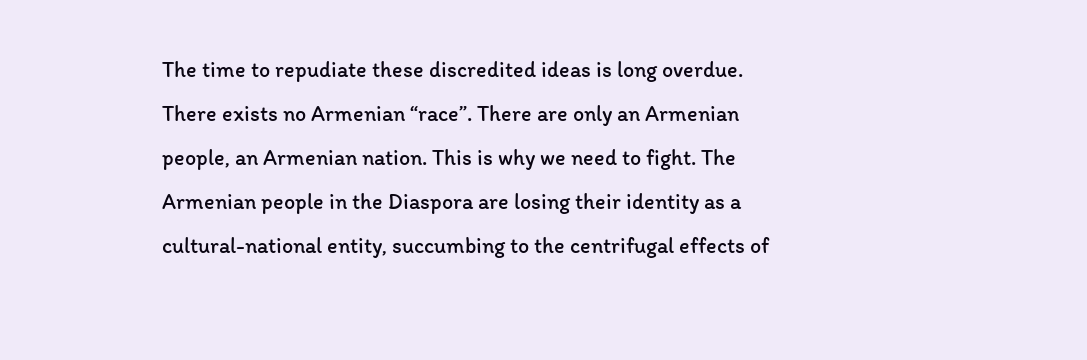The time to repudiate these discredited ideas is long overdue. There exists no Armenian “race”. There are only an Armenian people, an Armenian nation. This is why we need to fight. The Armenian people in the Diaspora are losing their identity as a cultural-national entity, succumbing to the centrifugal effects of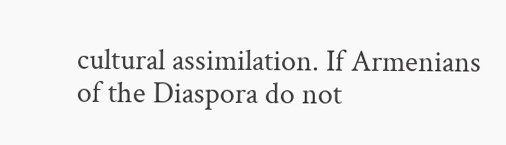cultural assimilation. If Armenians of the Diaspora do not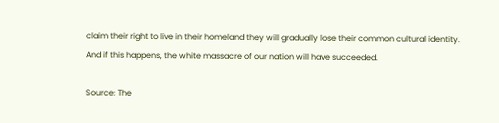claim their right to live in their homeland they will gradually lose their common cultural identity. And if this happens, the white massacre of our nation will have succeeded.

Source: The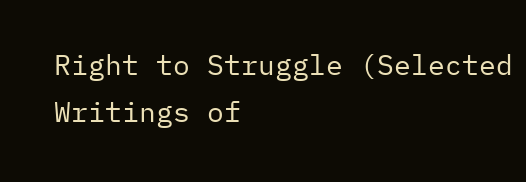Right to Struggle (Selected Writings of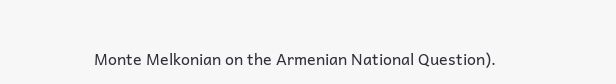Monte Melkonian on the Armenian National Question).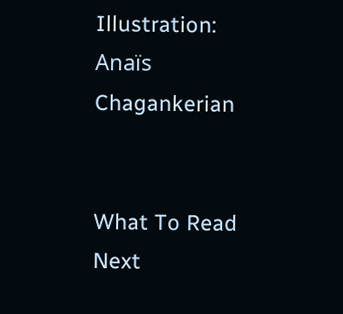Illustration: Anaïs Chagankerian


What To Read Next